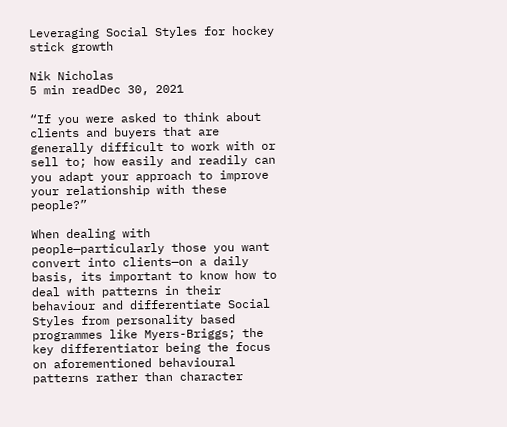Leveraging Social Styles for hockey stick growth

Nik Nicholas
5 min readDec 30, 2021

“If you were asked to think about clients and buyers that are generally difficult to work with or sell to; how easily and readily can you adapt your approach to improve your relationship with these people?”

When dealing with people—particularly those you want convert into clients—on a daily basis, its important to know how to deal with patterns in their behaviour and differentiate Social Styles from personality based programmes like Myers-Briggs; the key differentiator being the focus on aforementioned behavioural patterns rather than character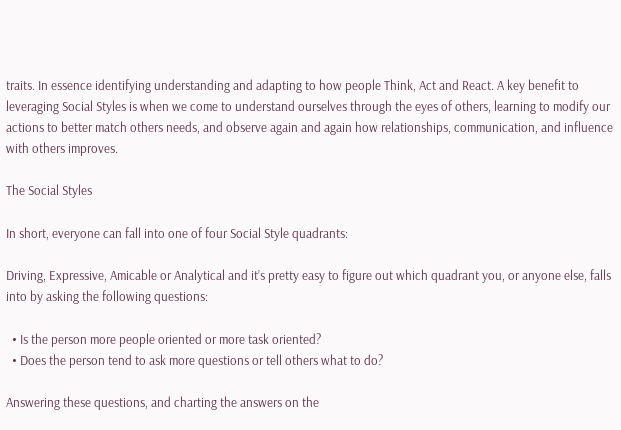traits. In essence identifying understanding and adapting to how people Think, Act and React. A key benefit to leveraging Social Styles is when we come to understand ourselves through the eyes of others, learning to modify our actions to better match others needs, and observe again and again how relationships, communication, and influence with others improves.

The Social Styles

In short, everyone can fall into one of four Social Style quadrants:

Driving, Expressive, Amicable or Analytical and it’s pretty easy to figure out which quadrant you, or anyone else, falls into by asking the following questions:

  • Is the person more people oriented or more task oriented?
  • Does the person tend to ask more questions or tell others what to do?

Answering these questions, and charting the answers on the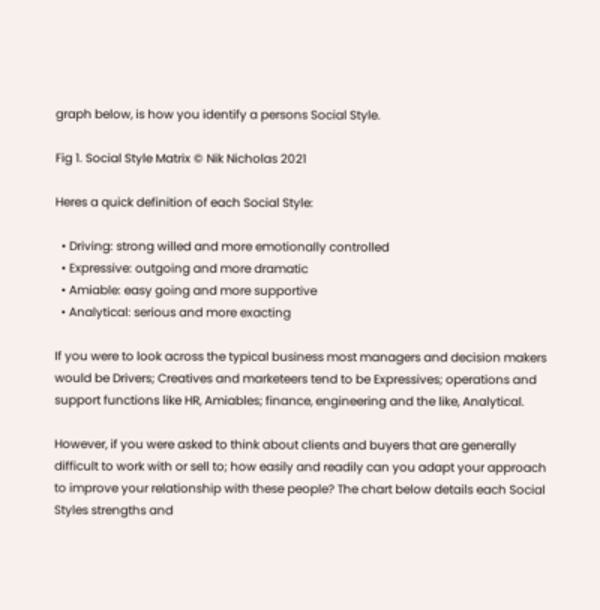graph below, is how you identify a persons Social Style.

Fig 1. Social Style Matrix © Nik Nicholas 2021

Heres a quick definition of each Social Style:

  • Driving: strong willed and more emotionally controlled
  • Expressive: outgoing and more dramatic
  • Amiable: easy going and more supportive
  • Analytical: serious and more exacting

If you were to look across the typical business most managers and decision makers would be Drivers; Creatives and marketeers tend to be Expressives; operations and support functions like HR, Amiables; finance, engineering and the like, Analytical.

However, if you were asked to think about clients and buyers that are generally difficult to work with or sell to; how easily and readily can you adapt your approach to improve your relationship with these people? The chart below details each Social Styles strengths and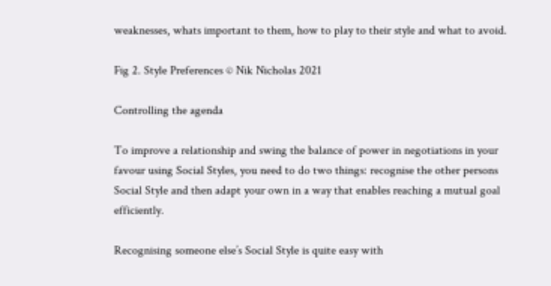weaknesses, whats important to them, how to play to their style and what to avoid.

Fig 2. Style Preferences © Nik Nicholas 2021

Controlling the agenda

To improve a relationship and swing the balance of power in negotiations in your favour using Social Styles, you need to do two things: recognise the other persons Social Style and then adapt your own in a way that enables reaching a mutual goal efficiently.

Recognising someone else’s Social Style is quite easy with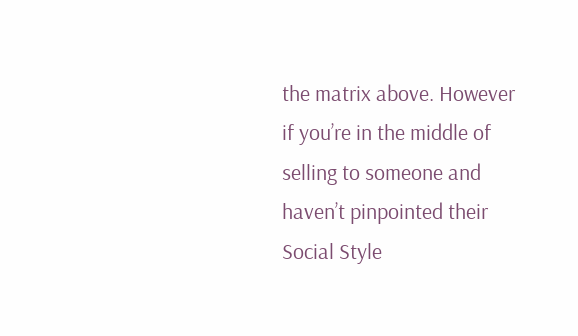the matrix above. However if you’re in the middle of selling to someone and haven’t pinpointed their Social Style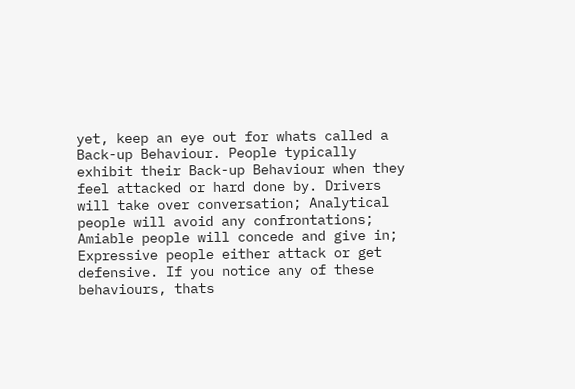yet, keep an eye out for whats called a Back-up Behaviour. People typically exhibit their Back-up Behaviour when they feel attacked or hard done by. Drivers will take over conversation; Analytical people will avoid any confrontations; Amiable people will concede and give in; Expressive people either attack or get defensive. If you notice any of these behaviours, thats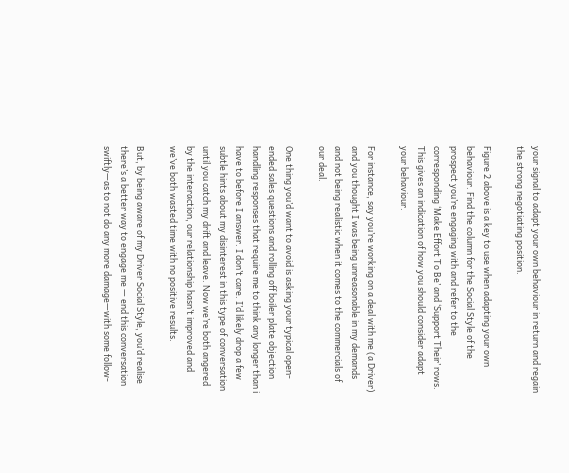your signal to adapt your own behaviour in return and regain the strong negotiating position.

Figure 2 above is a key to use when adapting your own behaviour. Find the column for the Social Style of the prospect you’re engaging with and refer to the corresponding ‘Make Effort To Be’ and ‘Support Their’ rows. This gives an indication of how you should consider adapt your behaviour.

For instance, say you’re working on a deal with me (a Driver) and you thought I was being unreasonable in my demands and not being realistic when it comes to the commercials of our deal.

One thing you’d want to avoid is asking your typical open-ended sales questions and rolling off boiler plate objection handling responses that require me to think any longer than i have to before I answer. I don’t care. I’d likely drop a few subtle hints about my disinterest in this type of conversation until you catch my drift and leave. Now we’re both angered by the interaction, our relationship hasn’t improved and we’ve both wasted time with no positive results.

But, by being aware of my Driver Social Style, you’d realise there’s a better way to engage me — end this conversation swiftly—as to not do any more damage—with some follow-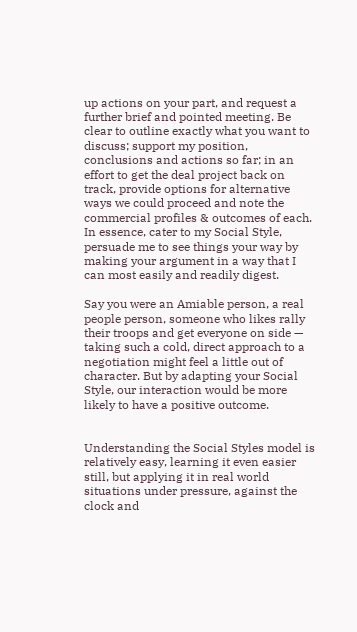up actions on your part, and request a further brief and pointed meeting. Be clear to outline exactly what you want to discuss; support my position, conclusions and actions so far; in an effort to get the deal project back on track, provide options for alternative ways we could proceed and note the commercial profiles & outcomes of each. In essence, cater to my Social Style, persuade me to see things your way by making your argument in a way that I can most easily and readily digest.

Say you were an Amiable person, a real people person, someone who likes rally their troops and get everyone on side — taking such a cold, direct approach to a negotiation might feel a little out of character. But by adapting your Social Style, our interaction would be more likely to have a positive outcome.


Understanding the Social Styles model is relatively easy, learning it even easier still, but applying it in real world situations under pressure, against the clock and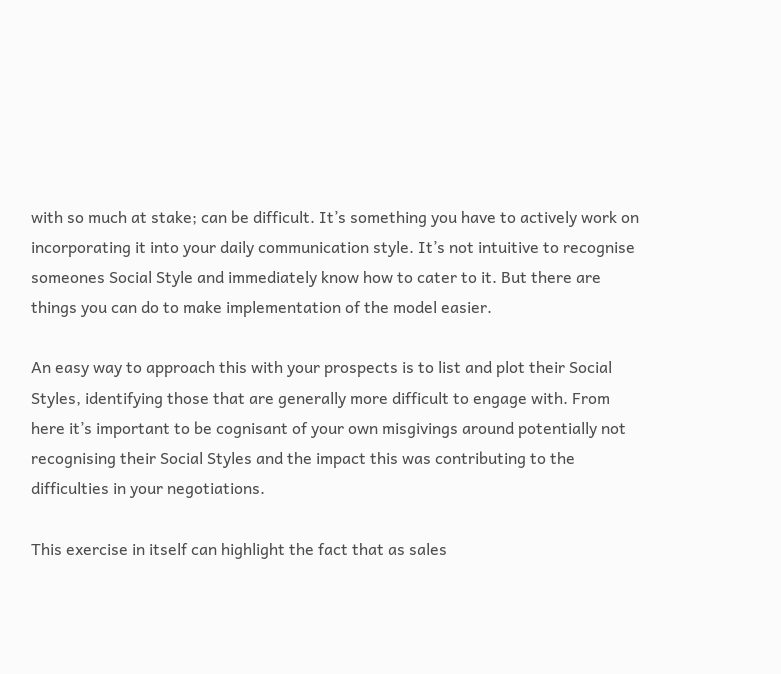with so much at stake; can be difficult. It’s something you have to actively work on incorporating it into your daily communication style. It’s not intuitive to recognise someones Social Style and immediately know how to cater to it. But there are things you can do to make implementation of the model easier.

An easy way to approach this with your prospects is to list and plot their Social Styles, identifying those that are generally more difficult to engage with. From here it’s important to be cognisant of your own misgivings around potentially not recognising their Social Styles and the impact this was contributing to the difficulties in your negotiations.

This exercise in itself can highlight the fact that as sales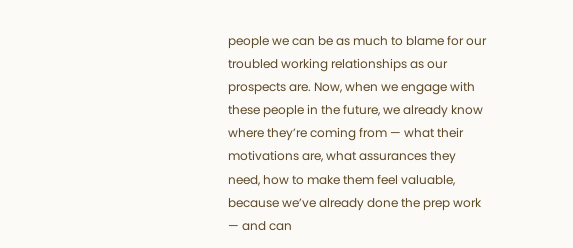people we can be as much to blame for our troubled working relationships as our prospects are. Now, when we engage with these people in the future, we already know where they’re coming from — what their motivations are, what assurances they need, how to make them feel valuable, because we’ve already done the prep work — and can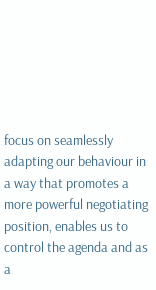focus on seamlessly adapting our behaviour in a way that promotes a more powerful negotiating position, enables us to control the agenda and as a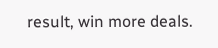result, win more deals.